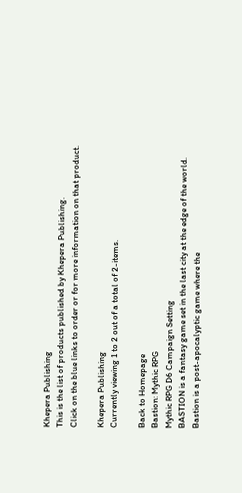Khepera Publishing
This is the list of products published by Khepera Publishing.
Click on the blue links to order or for more information on that product.

Khepera Publishing
Currently viewing 1 to 2 out of a total of 2-items.

Back to Homepage
Bastion: Mythic RPG
Mythic RPG D6 Campaign Setting
BASTION is a fantasy game set in the last city at the edge of the world. Bastion is a post-apocalyptic game where the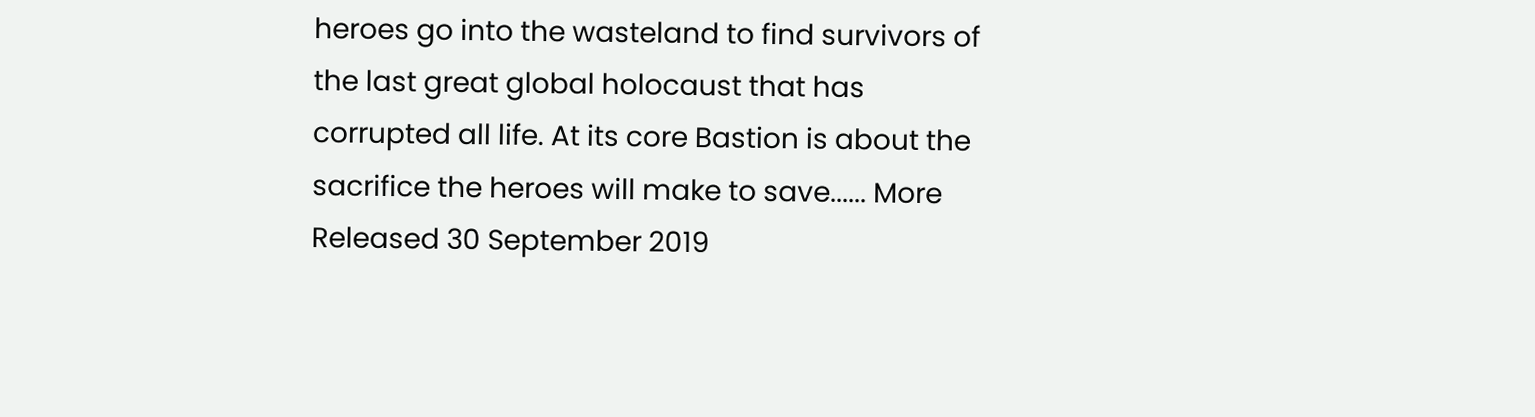heroes go into the wasteland to find survivors of the last great global holocaust that has corrupted all life. At its core Bastion is about the sacrifice the heroes will make to save...... More
Released 30 September 2019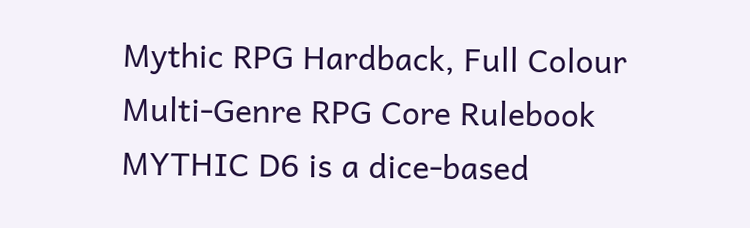Mythic RPG Hardback, Full Colour
Multi-Genre RPG Core Rulebook
MYTHIC D6 is a dice-based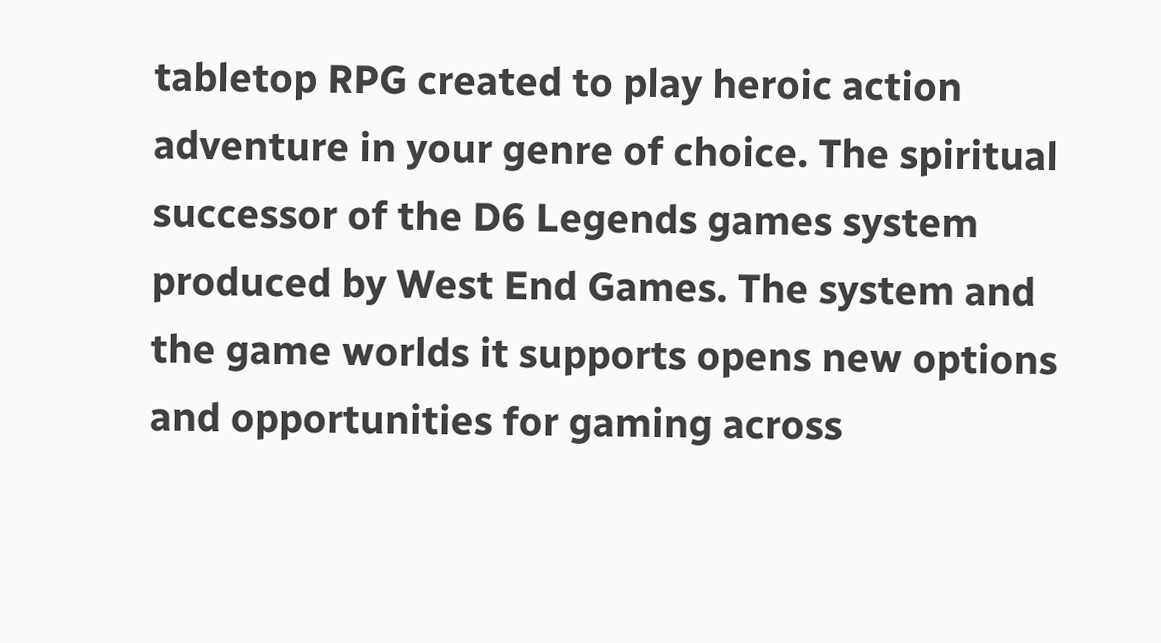tabletop RPG created to play heroic action adventure in your genre of choice. The spiritual successor of the D6 Legends games system produced by West End Games. The system and the game worlds it supports opens new options and opportunities for gaming across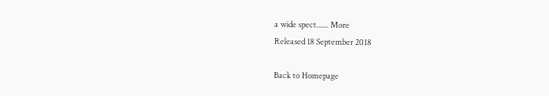a wide spect...... More
Released 18 September 2018

Back to Homepage